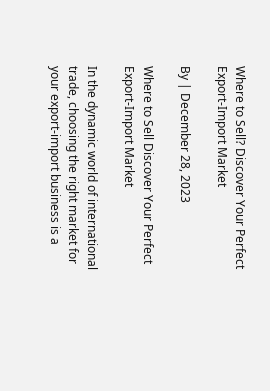Where to Sell? Discover Your Perfect Export-Import Market

By | December 28, 2023

Where to Sell Discover Your Perfect Export-Import Market

In the dynamic world of international trade, choosing the right market for your export-import business is a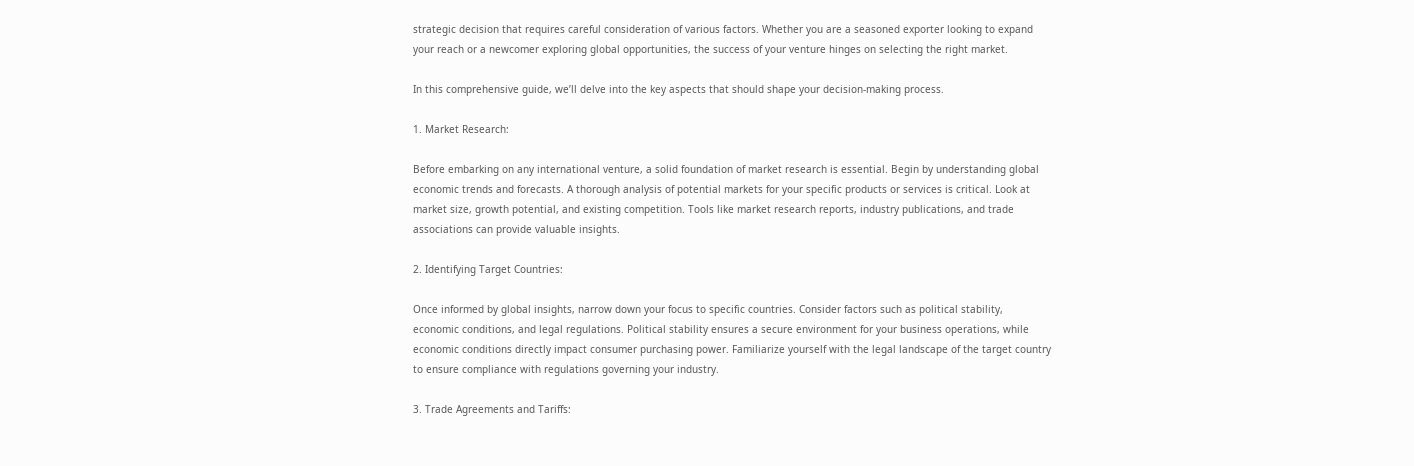strategic decision that requires careful consideration of various factors. Whether you are a seasoned exporter looking to expand your reach or a newcomer exploring global opportunities, the success of your venture hinges on selecting the right market.

In this comprehensive guide, we’ll delve into the key aspects that should shape your decision-making process.

1. Market Research:

Before embarking on any international venture, a solid foundation of market research is essential. Begin by understanding global economic trends and forecasts. A thorough analysis of potential markets for your specific products or services is critical. Look at market size, growth potential, and existing competition. Tools like market research reports, industry publications, and trade associations can provide valuable insights.

2. Identifying Target Countries:

Once informed by global insights, narrow down your focus to specific countries. Consider factors such as political stability, economic conditions, and legal regulations. Political stability ensures a secure environment for your business operations, while economic conditions directly impact consumer purchasing power. Familiarize yourself with the legal landscape of the target country to ensure compliance with regulations governing your industry.

3. Trade Agreements and Tariffs: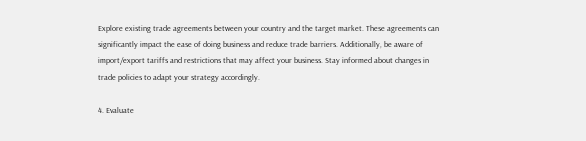Explore existing trade agreements between your country and the target market. These agreements can significantly impact the ease of doing business and reduce trade barriers. Additionally, be aware of import/export tariffs and restrictions that may affect your business. Stay informed about changes in trade policies to adapt your strategy accordingly.

4. Evaluate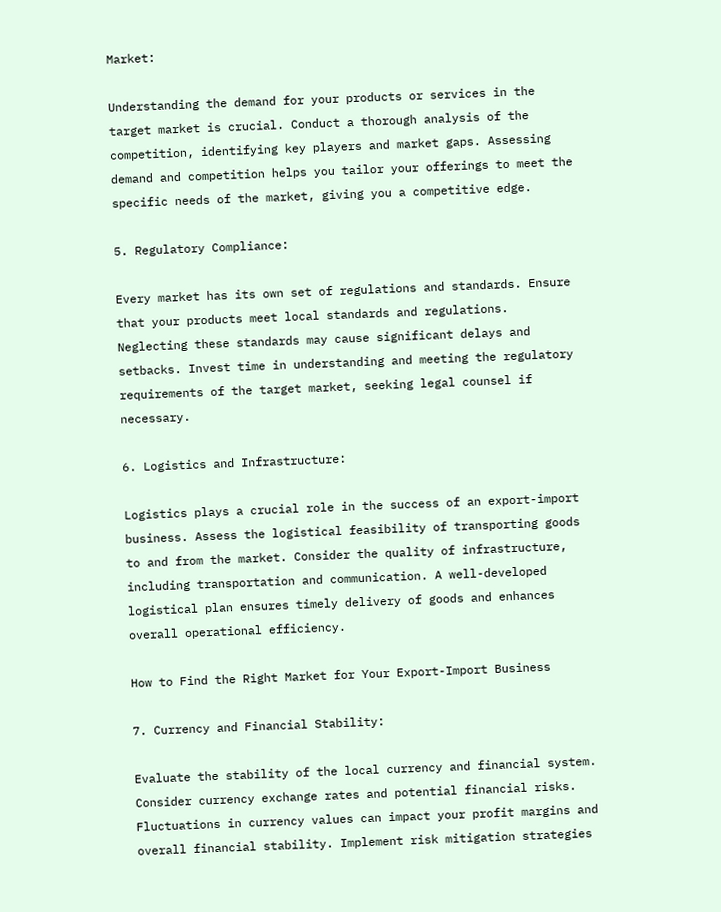Market:

Understanding the demand for your products or services in the target market is crucial. Conduct a thorough analysis of the competition, identifying key players and market gaps. Assessing demand and competition helps you tailor your offerings to meet the specific needs of the market, giving you a competitive edge.

5. Regulatory Compliance:

Every market has its own set of regulations and standards. Ensure that your products meet local standards and regulations. Neglecting these standards may cause significant delays and setbacks. Invest time in understanding and meeting the regulatory requirements of the target market, seeking legal counsel if necessary.

6. Logistics and Infrastructure:

Logistics plays a crucial role in the success of an export-import business. Assess the logistical feasibility of transporting goods to and from the market. Consider the quality of infrastructure, including transportation and communication. A well-developed logistical plan ensures timely delivery of goods and enhances overall operational efficiency.

How to Find the Right Market for Your Export-Import Business

7. Currency and Financial Stability:

Evaluate the stability of the local currency and financial system. Consider currency exchange rates and potential financial risks. Fluctuations in currency values can impact your profit margins and overall financial stability. Implement risk mitigation strategies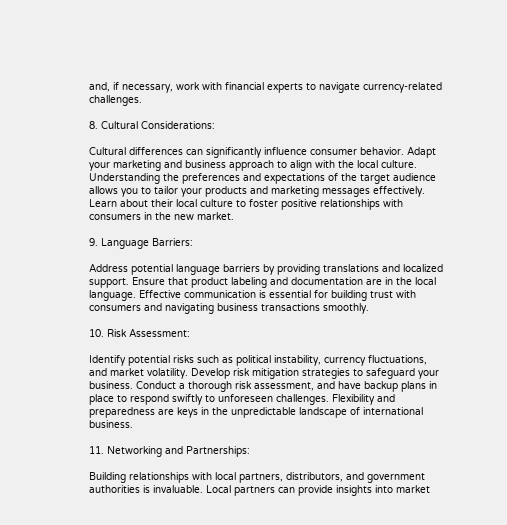and, if necessary, work with financial experts to navigate currency-related challenges.

8. Cultural Considerations:

Cultural differences can significantly influence consumer behavior. Adapt your marketing and business approach to align with the local culture. Understanding the preferences and expectations of the target audience allows you to tailor your products and marketing messages effectively. Learn about their local culture to foster positive relationships with consumers in the new market.

9. Language Barriers:

Address potential language barriers by providing translations and localized support. Ensure that product labeling and documentation are in the local language. Effective communication is essential for building trust with consumers and navigating business transactions smoothly.

10. Risk Assessment:

Identify potential risks such as political instability, currency fluctuations, and market volatility. Develop risk mitigation strategies to safeguard your business. Conduct a thorough risk assessment, and have backup plans in place to respond swiftly to unforeseen challenges. Flexibility and preparedness are keys in the unpredictable landscape of international business.

11. Networking and Partnerships:

Building relationships with local partners, distributors, and government authorities is invaluable. Local partners can provide insights into market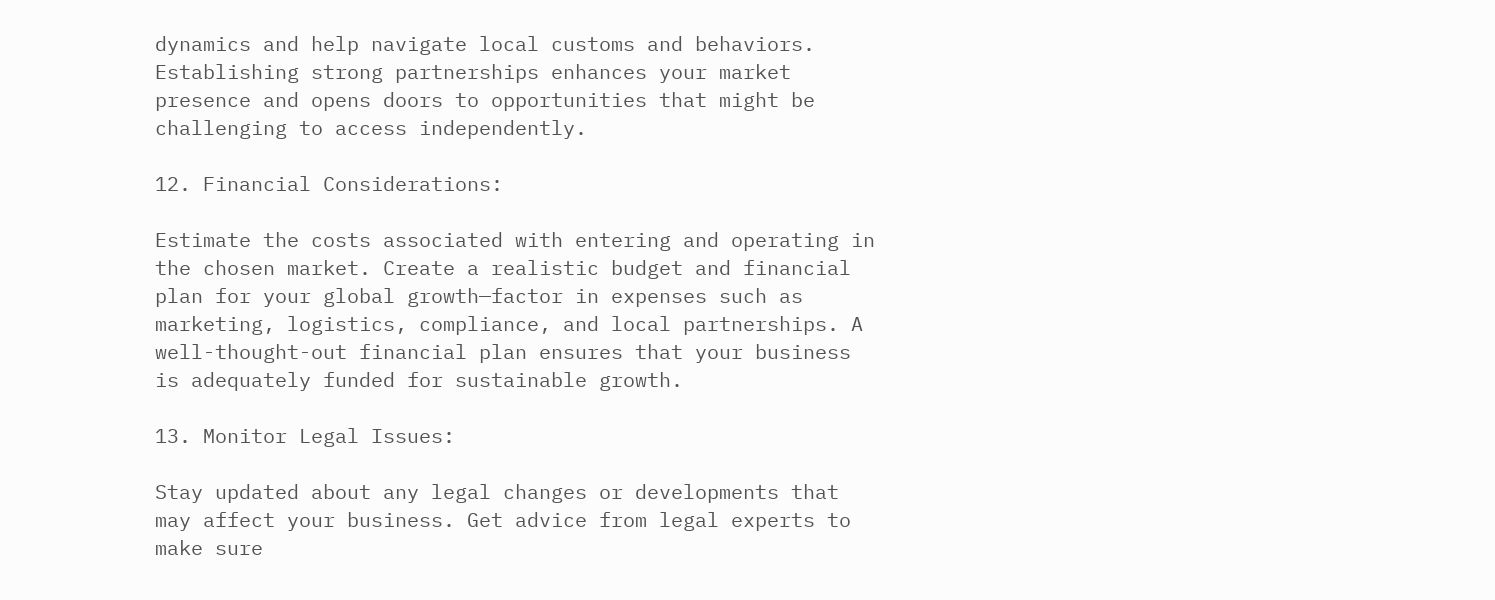dynamics and help navigate local customs and behaviors. Establishing strong partnerships enhances your market presence and opens doors to opportunities that might be challenging to access independently.

12. Financial Considerations:

Estimate the costs associated with entering and operating in the chosen market. Create a realistic budget and financial plan for your global growth—factor in expenses such as marketing, logistics, compliance, and local partnerships. A well-thought-out financial plan ensures that your business is adequately funded for sustainable growth.

13. Monitor Legal Issues:

Stay updated about any legal changes or developments that may affect your business. Get advice from legal experts to make sure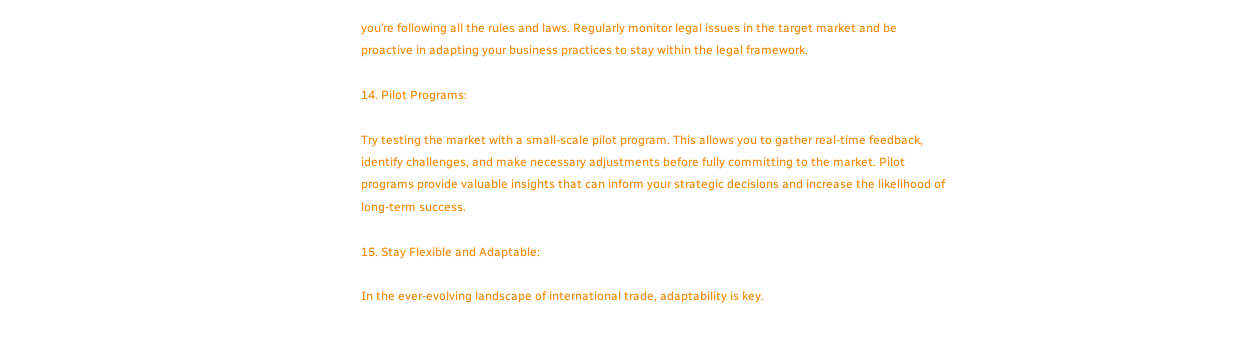you’re following all the rules and laws. Regularly monitor legal issues in the target market and be proactive in adapting your business practices to stay within the legal framework.

14. Pilot Programs:

Try testing the market with a small-scale pilot program. This allows you to gather real-time feedback, identify challenges, and make necessary adjustments before fully committing to the market. Pilot programs provide valuable insights that can inform your strategic decisions and increase the likelihood of long-term success.

15. Stay Flexible and Adaptable:

In the ever-evolving landscape of international trade, adaptability is key.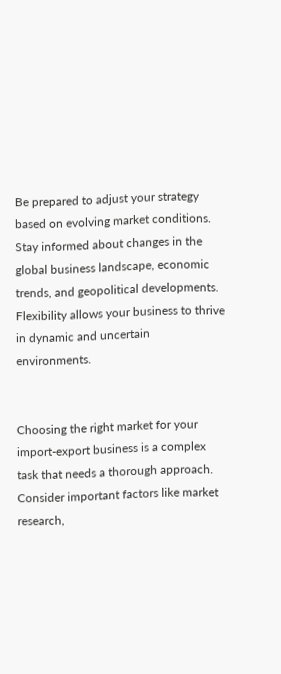Be prepared to adjust your strategy based on evolving market conditions. Stay informed about changes in the global business landscape, economic trends, and geopolitical developments. Flexibility allows your business to thrive in dynamic and uncertain environments.


Choosing the right market for your import-export business is a complex task that needs a thorough approach. Consider important factors like market research,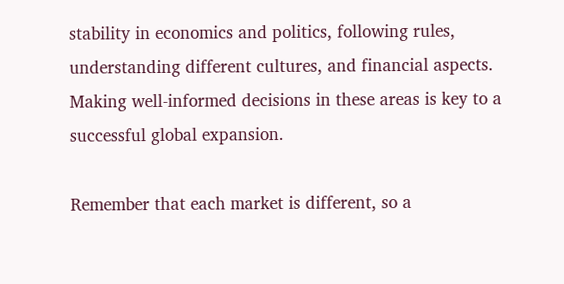stability in economics and politics, following rules, understanding different cultures, and financial aspects. Making well-informed decisions in these areas is key to a successful global expansion.

Remember that each market is different, so a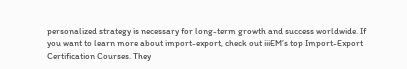personalized strategy is necessary for long-term growth and success worldwide. If you want to learn more about import-export, check out iiiEM’s top Import-Export Certification Courses. They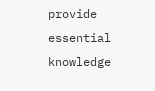provide essential knowledge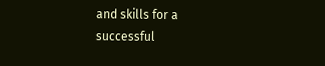and skills for a successful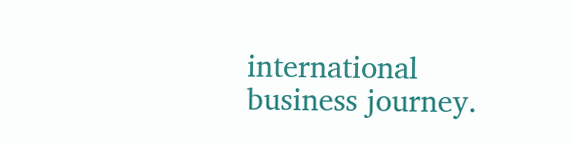international business journey.